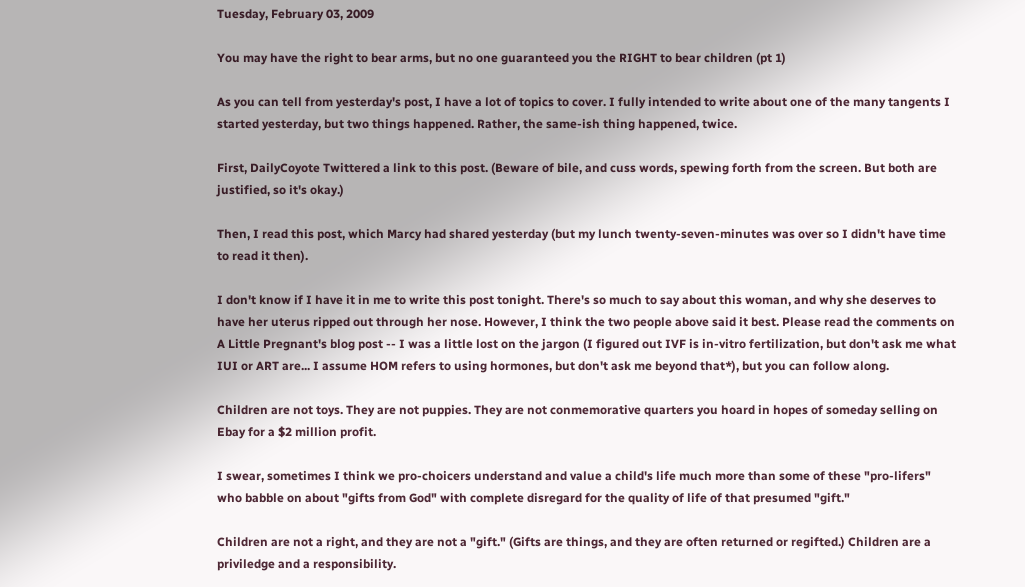Tuesday, February 03, 2009

You may have the right to bear arms, but no one guaranteed you the RIGHT to bear children (pt 1)

As you can tell from yesterday's post, I have a lot of topics to cover. I fully intended to write about one of the many tangents I started yesterday, but two things happened. Rather, the same-ish thing happened, twice.

First, DailyCoyote Twittered a link to this post. (Beware of bile, and cuss words, spewing forth from the screen. But both are justified, so it's okay.)

Then, I read this post, which Marcy had shared yesterday (but my lunch twenty-seven-minutes was over so I didn't have time to read it then).

I don't know if I have it in me to write this post tonight. There's so much to say about this woman, and why she deserves to have her uterus ripped out through her nose. However, I think the two people above said it best. Please read the comments on A Little Pregnant's blog post -- I was a little lost on the jargon (I figured out IVF is in-vitro fertilization, but don't ask me what IUI or ART are... I assume HOM refers to using hormones, but don't ask me beyond that*), but you can follow along.

Children are not toys. They are not puppies. They are not conmemorative quarters you hoard in hopes of someday selling on Ebay for a $2 million profit.

I swear, sometimes I think we pro-choicers understand and value a child's life much more than some of these "pro-lifers" who babble on about "gifts from God" with complete disregard for the quality of life of that presumed "gift."

Children are not a right, and they are not a "gift." (Gifts are things, and they are often returned or regifted.) Children are a priviledge and a responsibility.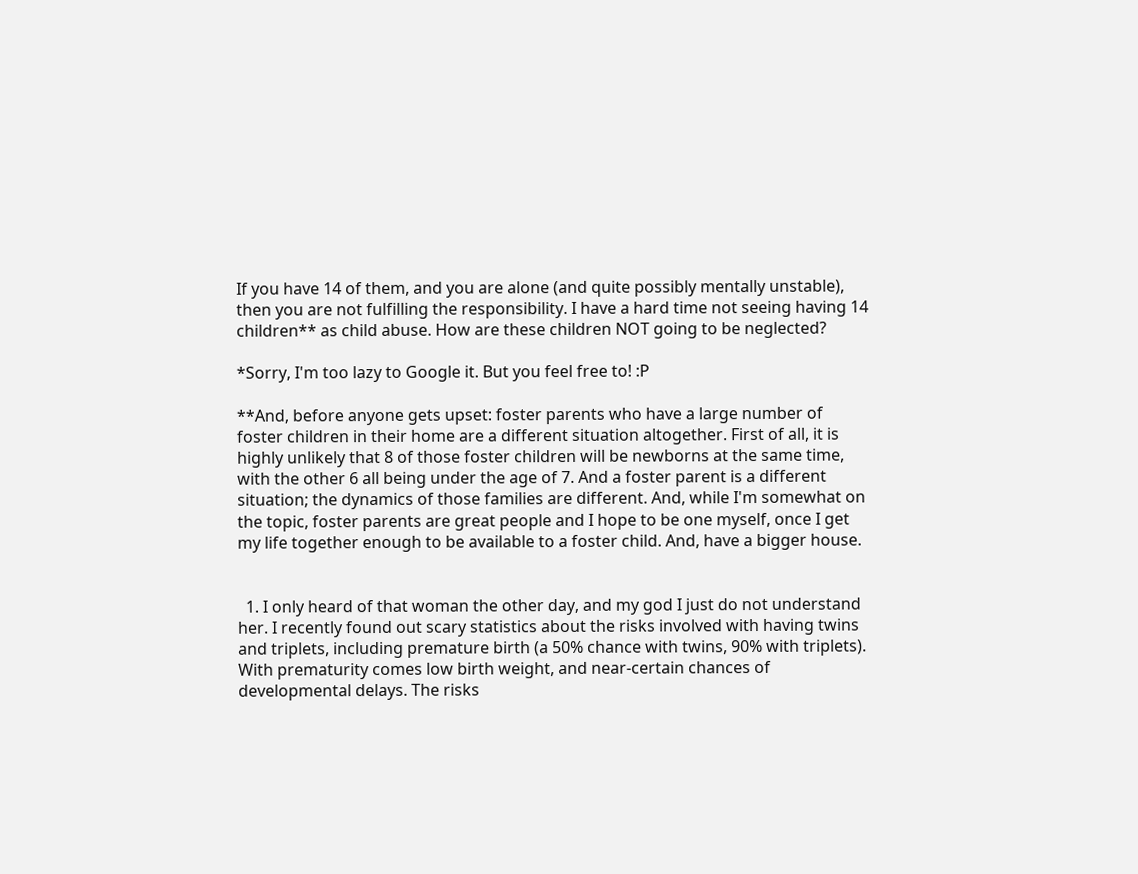If you have 14 of them, and you are alone (and quite possibly mentally unstable), then you are not fulfilling the responsibility. I have a hard time not seeing having 14 children** as child abuse. How are these children NOT going to be neglected?

*Sorry, I'm too lazy to Google it. But you feel free to! :P

**And, before anyone gets upset: foster parents who have a large number of foster children in their home are a different situation altogether. First of all, it is highly unlikely that 8 of those foster children will be newborns at the same time, with the other 6 all being under the age of 7. And a foster parent is a different situation; the dynamics of those families are different. And, while I'm somewhat on the topic, foster parents are great people and I hope to be one myself, once I get my life together enough to be available to a foster child. And, have a bigger house.


  1. I only heard of that woman the other day, and my god I just do not understand her. I recently found out scary statistics about the risks involved with having twins and triplets, including premature birth (a 50% chance with twins, 90% with triplets). With prematurity comes low birth weight, and near-certain chances of developmental delays. The risks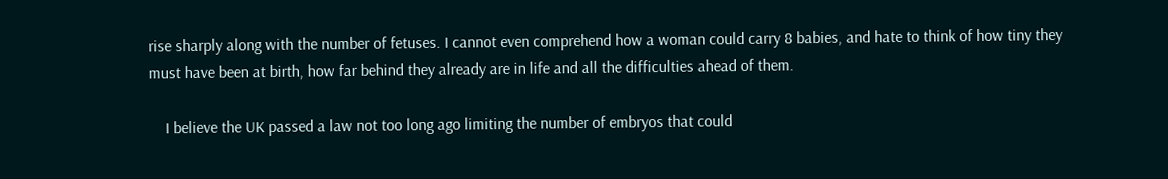rise sharply along with the number of fetuses. I cannot even comprehend how a woman could carry 8 babies, and hate to think of how tiny they must have been at birth, how far behind they already are in life and all the difficulties ahead of them.

    I believe the UK passed a law not too long ago limiting the number of embryos that could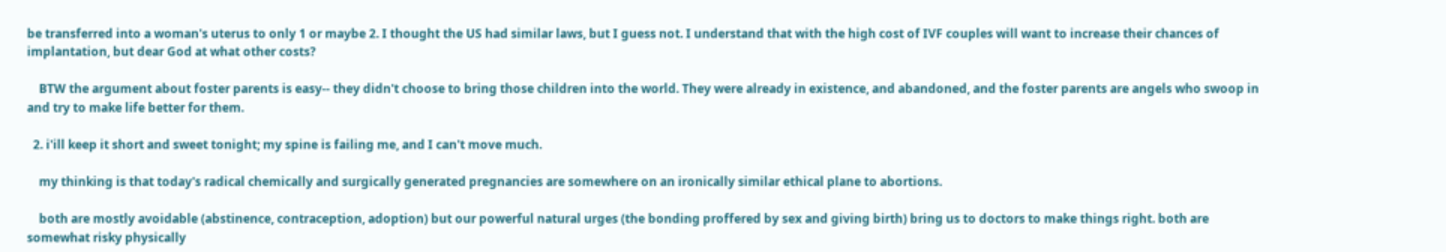be transferred into a woman's uterus to only 1 or maybe 2. I thought the US had similar laws, but I guess not. I understand that with the high cost of IVF couples will want to increase their chances of implantation, but dear God at what other costs?

    BTW the argument about foster parents is easy-- they didn't choose to bring those children into the world. They were already in existence, and abandoned, and the foster parents are angels who swoop in and try to make life better for them.

  2. i'ill keep it short and sweet tonight; my spine is failing me, and I can't move much.

    my thinking is that today's radical chemically and surgically generated pregnancies are somewhere on an ironically similar ethical plane to abortions.

    both are mostly avoidable (abstinence, contraception, adoption) but our powerful natural urges (the bonding proffered by sex and giving birth) bring us to doctors to make things right. both are somewhat risky physically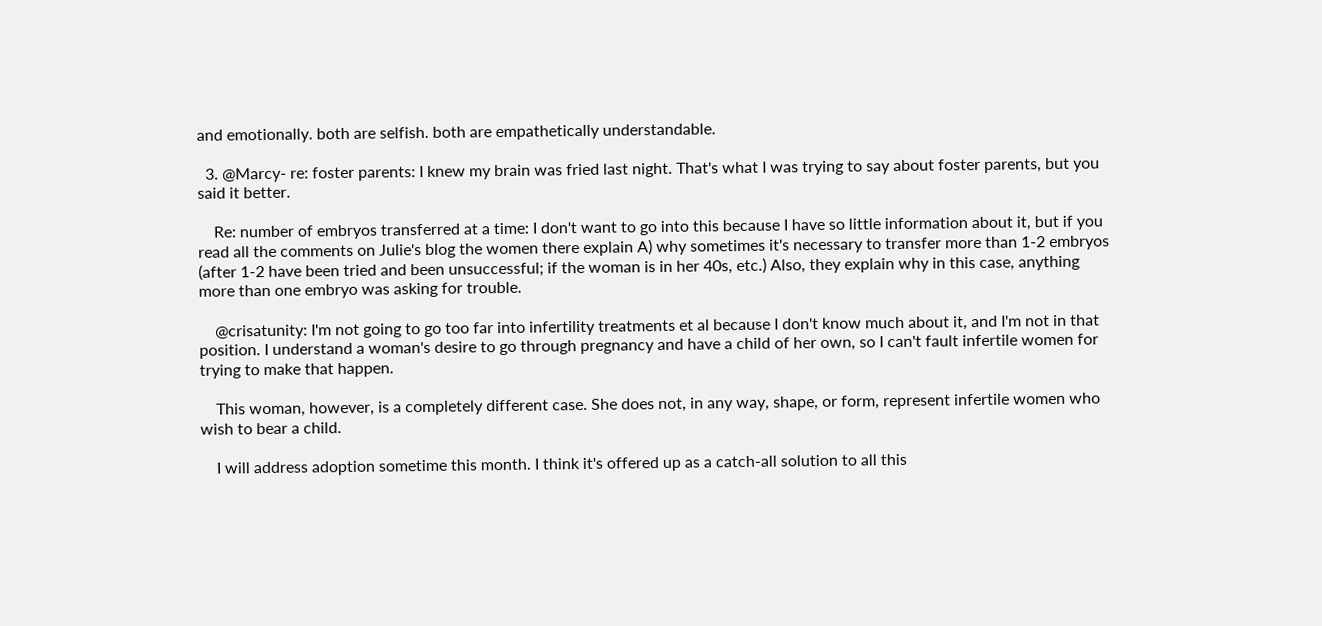and emotionally. both are selfish. both are empathetically understandable.

  3. @Marcy- re: foster parents: I knew my brain was fried last night. That's what I was trying to say about foster parents, but you said it better.

    Re: number of embryos transferred at a time: I don't want to go into this because I have so little information about it, but if you read all the comments on Julie's blog the women there explain A) why sometimes it's necessary to transfer more than 1-2 embryos (after 1-2 have been tried and been unsuccessful; if the woman is in her 40s, etc.) Also, they explain why in this case, anything more than one embryo was asking for trouble.

    @crisatunity: I'm not going to go too far into infertility treatments et al because I don't know much about it, and I'm not in that position. I understand a woman's desire to go through pregnancy and have a child of her own, so I can't fault infertile women for trying to make that happen.

    This woman, however, is a completely different case. She does not, in any way, shape, or form, represent infertile women who wish to bear a child.

    I will address adoption sometime this month. I think it's offered up as a catch-all solution to all this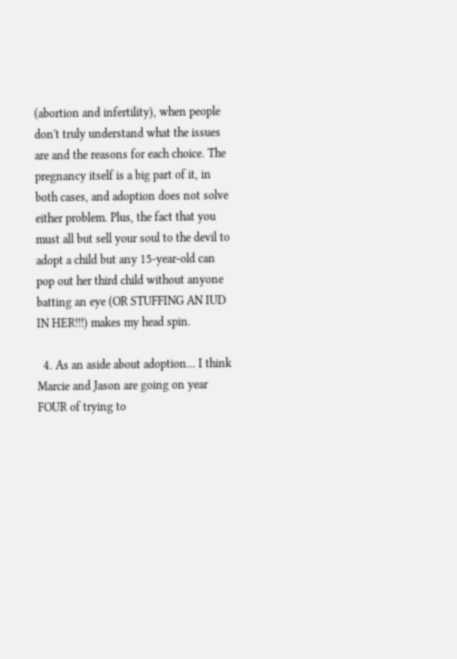(abortion and infertility), when people don't truly understand what the issues are and the reasons for each choice. The pregnancy itself is a big part of it, in both cases, and adoption does not solve either problem. Plus, the fact that you must all but sell your soul to the devil to adopt a child but any 15-year-old can pop out her third child without anyone batting an eye (OR STUFFING AN IUD IN HER!!!) makes my head spin.

  4. As an aside about adoption... I think Marcie and Jason are going on year FOUR of trying to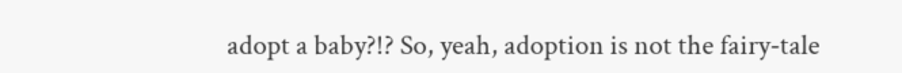adopt a baby?!? So, yeah, adoption is not the fairy-tale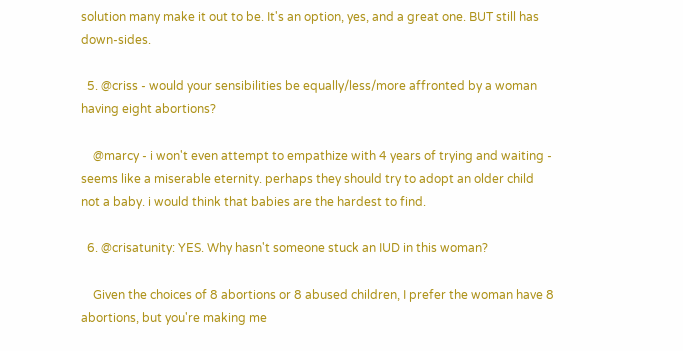solution many make it out to be. It's an option, yes, and a great one. BUT still has down-sides.

  5. @criss - would your sensibilities be equally/less/more affronted by a woman having eight abortions?

    @marcy - i won't even attempt to empathize with 4 years of trying and waiting - seems like a miserable eternity. perhaps they should try to adopt an older child not a baby. i would think that babies are the hardest to find.

  6. @crisatunity: YES. Why hasn't someone stuck an IUD in this woman?

    Given the choices of 8 abortions or 8 abused children, I prefer the woman have 8 abortions, but you're making me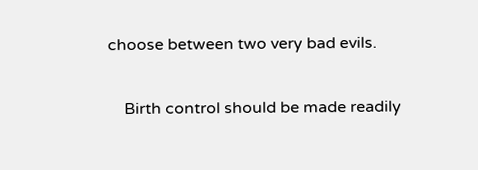choose between two very bad evils.

    Birth control should be made readily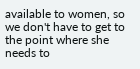available to women, so we don't have to get to the point where she needs to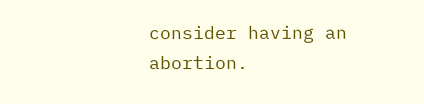consider having an abortion.